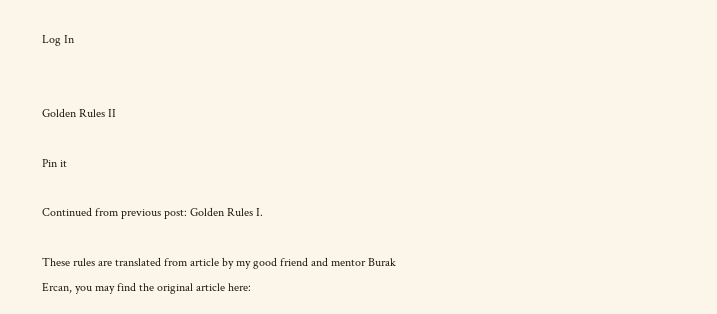Log In


Golden Rules II

Pin it

Continued from previous post: Golden Rules I.

These rules are translated from article by my good friend and mentor Burak Ercan, you may find the original article here: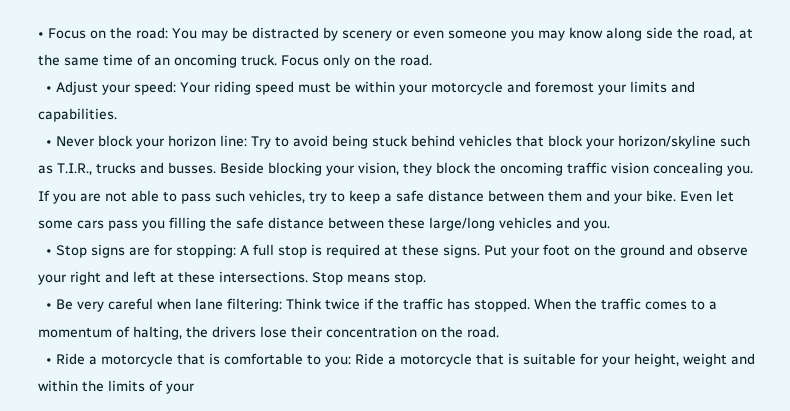• Focus on the road: You may be distracted by scenery or even someone you may know along side the road, at the same time of an oncoming truck. Focus only on the road.
  • Adjust your speed: Your riding speed must be within your motorcycle and foremost your limits and capabilities.
  • Never block your horizon line: Try to avoid being stuck behind vehicles that block your horizon/skyline such as T.I.R., trucks and busses. Beside blocking your vision, they block the oncoming traffic vision concealing you. If you are not able to pass such vehicles, try to keep a safe distance between them and your bike. Even let some cars pass you filling the safe distance between these large/long vehicles and you.
  • Stop signs are for stopping: A full stop is required at these signs. Put your foot on the ground and observe your right and left at these intersections. Stop means stop.
  • Be very careful when lane filtering: Think twice if the traffic has stopped. When the traffic comes to a momentum of halting, the drivers lose their concentration on the road.
  • Ride a motorcycle that is comfortable to you: Ride a motorcycle that is suitable for your height, weight and within the limits of your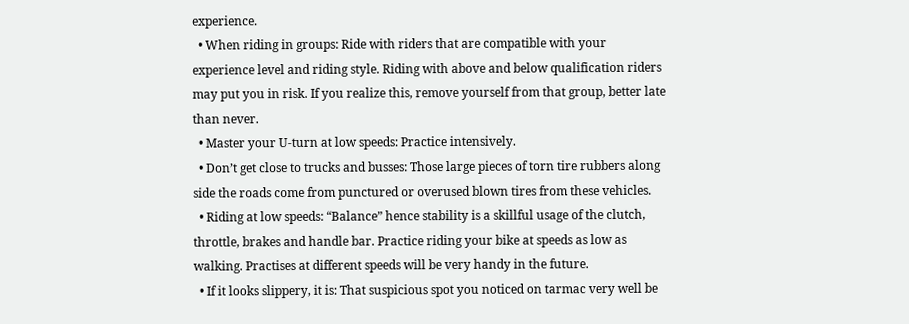experience.
  • When riding in groups: Ride with riders that are compatible with your experience level and riding style. Riding with above and below qualification riders may put you in risk. If you realize this, remove yourself from that group, better late than never.
  • Master your U-turn at low speeds: Practice intensively.
  • Don’t get close to trucks and busses: Those large pieces of torn tire rubbers along side the roads come from punctured or overused blown tires from these vehicles.
  • Riding at low speeds: “Balance” hence stability is a skillful usage of the clutch, throttle, brakes and handle bar. Practice riding your bike at speeds as low as walking. Practises at different speeds will be very handy in the future.
  • If it looks slippery, it is: That suspicious spot you noticed on tarmac very well be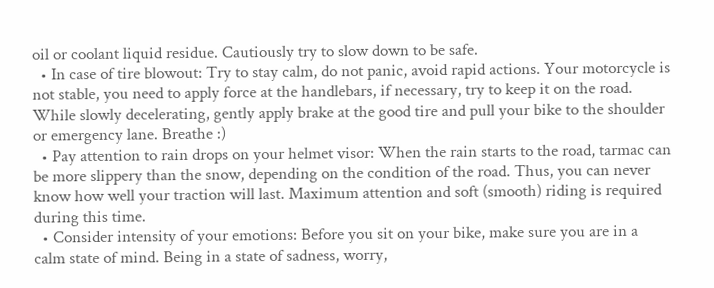oil or coolant liquid residue. Cautiously try to slow down to be safe.
  • In case of tire blowout: Try to stay calm, do not panic, avoid rapid actions. Your motorcycle is not stable, you need to apply force at the handlebars, if necessary, try to keep it on the road. While slowly decelerating, gently apply brake at the good tire and pull your bike to the shoulder or emergency lane. Breathe :)
  • Pay attention to rain drops on your helmet visor: When the rain starts to the road, tarmac can be more slippery than the snow, depending on the condition of the road. Thus, you can never know how well your traction will last. Maximum attention and soft (smooth) riding is required during this time.
  • Consider intensity of your emotions: Before you sit on your bike, make sure you are in a calm state of mind. Being in a state of sadness, worry,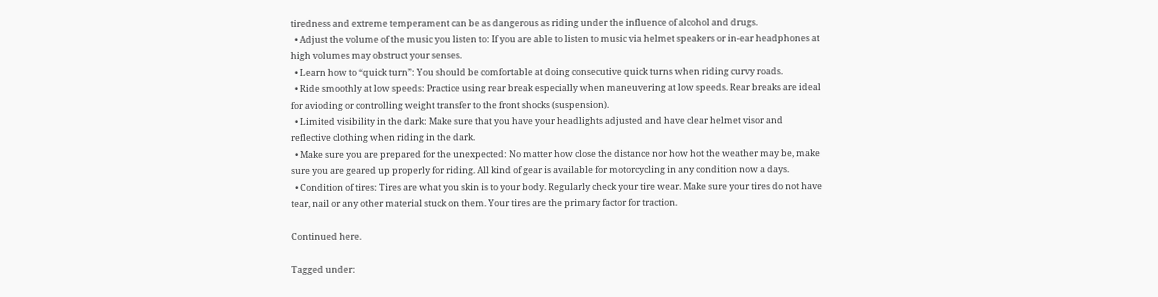tiredness and extreme temperament can be as dangerous as riding under the influence of alcohol and drugs.
  • Adjust the volume of the music you listen to: If you are able to listen to music via helmet speakers or in-ear headphones at high volumes may obstruct your senses.
  • Learn how to “quick turn”: You should be comfortable at doing consecutive quick turns when riding curvy roads.
  • Ride smoothly at low speeds: Practice using rear break especially when maneuvering at low speeds. Rear breaks are ideal for avioding or controlling weight transfer to the front shocks (suspension).
  • Limited visibility in the dark: Make sure that you have your headlights adjusted and have clear helmet visor and reflective clothing when riding in the dark.
  • Make sure you are prepared for the unexpected: No matter how close the distance nor how hot the weather may be, make sure you are geared up properly for riding. All kind of gear is available for motorcycling in any condition now a days.
  • Condition of tires: Tires are what you skin is to your body. Regularly check your tire wear. Make sure your tires do not have tear, nail or any other material stuck on them. Your tires are the primary factor for traction.

Continued here.

Tagged under: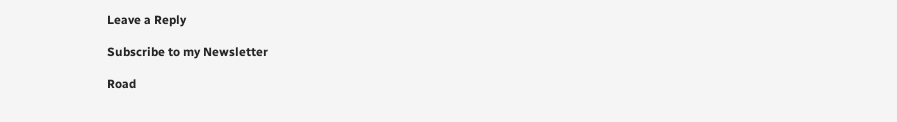Leave a Reply

Subscribe to my Newsletter

Road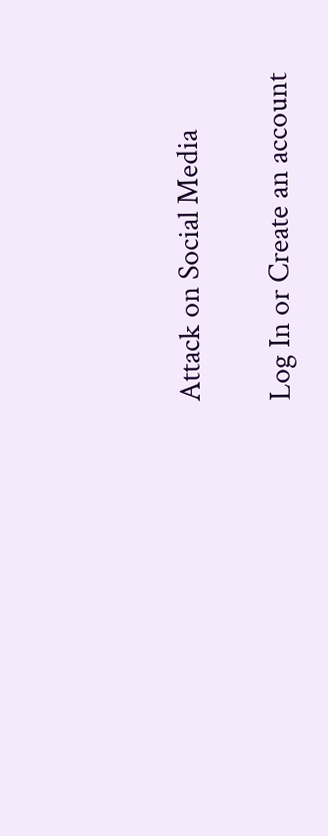Attack on Social Media

Log In or Create an account